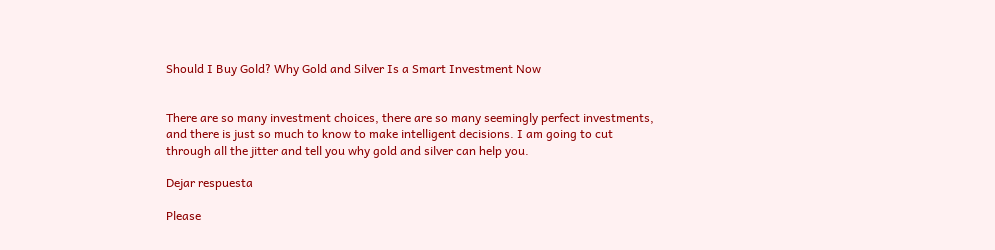Should I Buy Gold? Why Gold and Silver Is a Smart Investment Now


There are so many investment choices, there are so many seemingly perfect investments, and there is just so much to know to make intelligent decisions. I am going to cut through all the jitter and tell you why gold and silver can help you.

Dejar respuesta

Please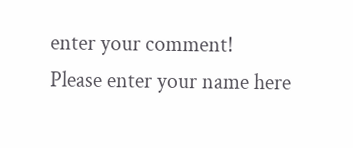enter your comment!
Please enter your name here